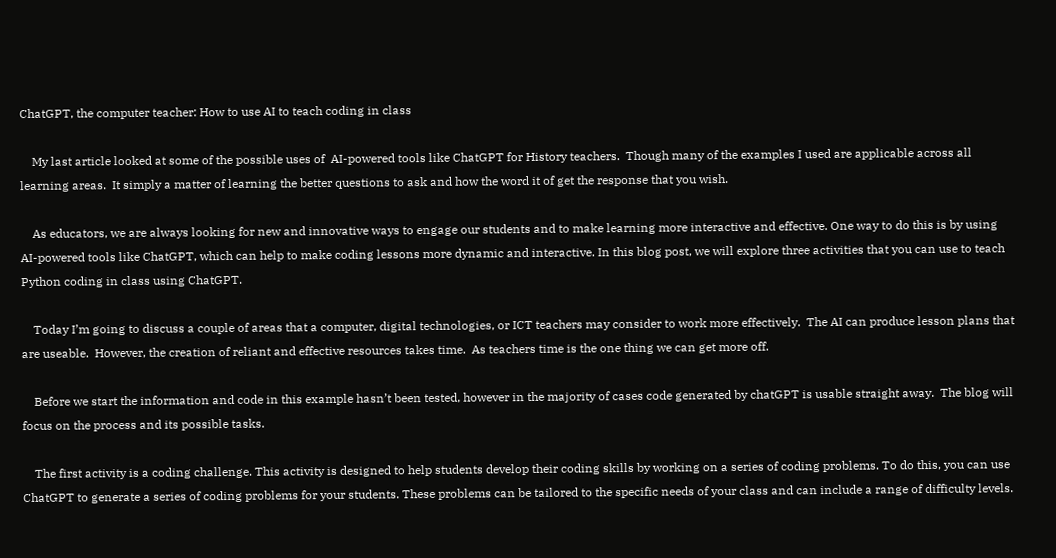ChatGPT, the computer teacher: How to use AI to teach coding in class

    My last article looked at some of the possible uses of  AI-powered tools like ChatGPT for History teachers.  Though many of the examples I used are applicable across all learning areas.  It simply a matter of learning the better questions to ask and how the word it of get the response that you wish.

    As educators, we are always looking for new and innovative ways to engage our students and to make learning more interactive and effective. One way to do this is by using AI-powered tools like ChatGPT, which can help to make coding lessons more dynamic and interactive. In this blog post, we will explore three activities that you can use to teach Python coding in class using ChatGPT.

    Today I’m going to discuss a couple of areas that a computer, digital technologies, or ICT teachers may consider to work more effectively.  The AI can produce lesson plans that are useable.  However, the creation of reliant and effective resources takes time.  As teachers time is the one thing we can get more off.

    Before we start the information and code in this example hasn’t been tested, however in the majority of cases code generated by chatGPT is usable straight away.  The blog will focus on the process and its possible tasks.

    The first activity is a coding challenge. This activity is designed to help students develop their coding skills by working on a series of coding problems. To do this, you can use ChatGPT to generate a series of coding problems for your students. These problems can be tailored to the specific needs of your class and can include a range of difficulty levels.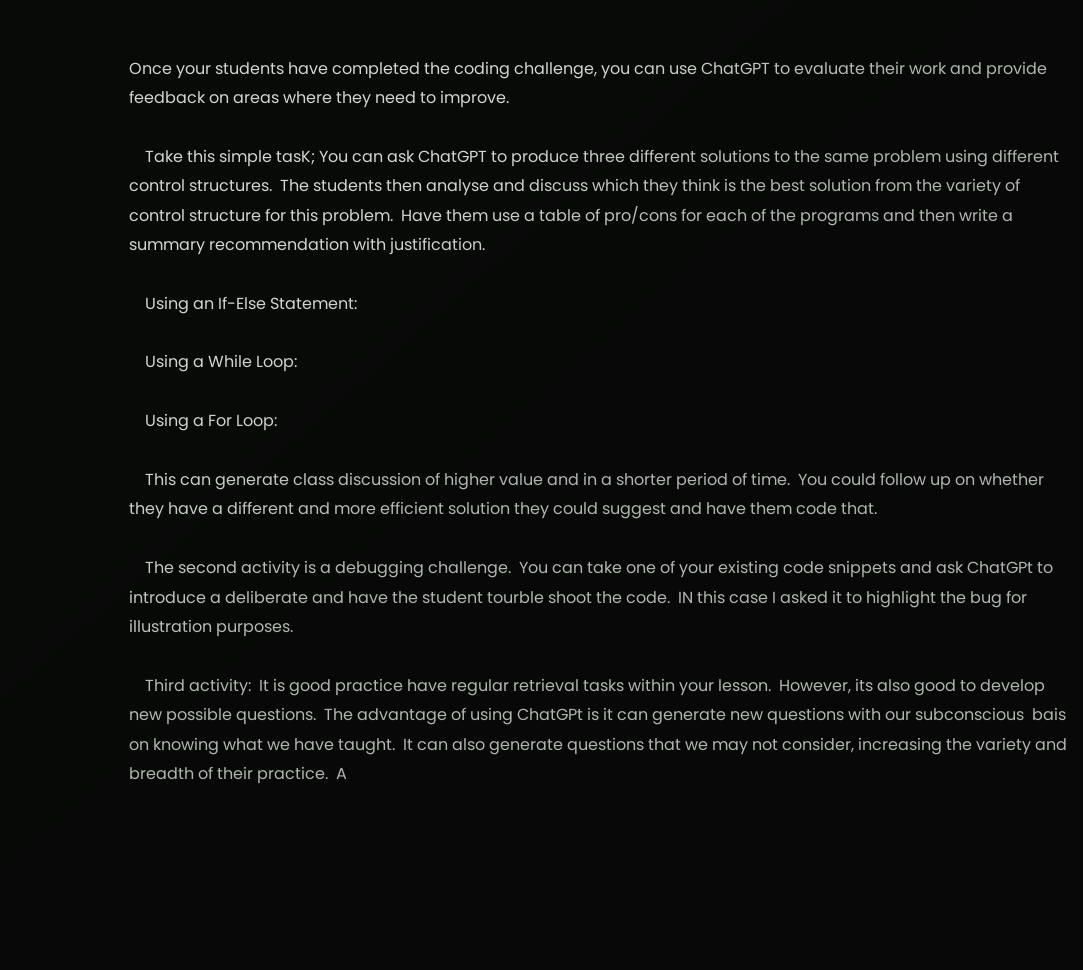Once your students have completed the coding challenge, you can use ChatGPT to evaluate their work and provide feedback on areas where they need to improve.

    Take this simple tasK; You can ask ChatGPT to produce three different solutions to the same problem using different control structures.  The students then analyse and discuss which they think is the best solution from the variety of control structure for this problem.  Have them use a table of pro/cons for each of the programs and then write a summary recommendation with justification.

    Using an If-Else Statement:

    Using a While Loop:

    Using a For Loop:

    This can generate class discussion of higher value and in a shorter period of time.  You could follow up on whether they have a different and more efficient solution they could suggest and have them code that.

    The second activity is a debugging challenge.  You can take one of your existing code snippets and ask ChatGPt to introduce a deliberate and have the student tourble shoot the code.  IN this case I asked it to highlight the bug for illustration purposes.

    Third activity:  It is good practice have regular retrieval tasks within your lesson.  However, its also good to develop new possible questions.  The advantage of using ChatGPt is it can generate new questions with our subconscious  bais on knowing what we have taught.  It can also generate questions that we may not consider, increasing the variety and breadth of their practice.  A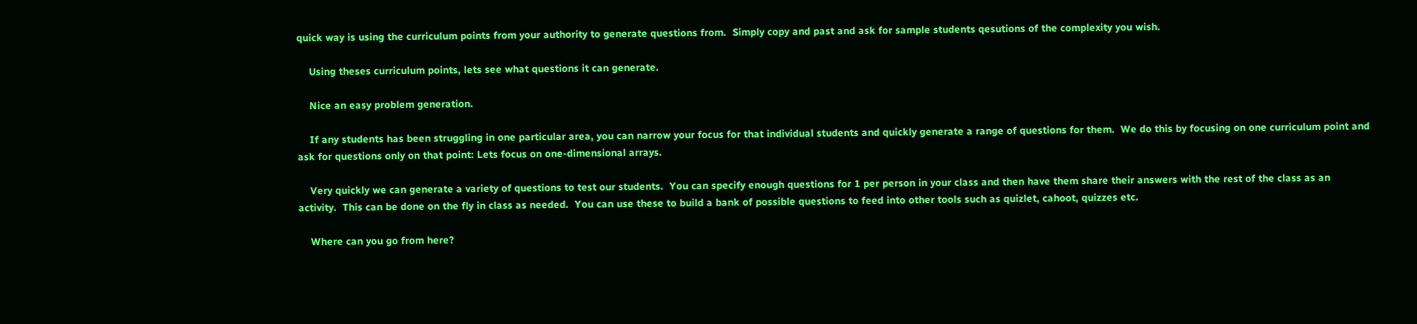quick way is using the curriculum points from your authority to generate questions from.  Simply copy and past and ask for sample students qesutions of the complexity you wish.

    Using theses curriculum points, lets see what questions it can generate.

    Nice an easy problem generation.

    If any students has been struggling in one particular area, you can narrow your focus for that individual students and quickly generate a range of questions for them.  We do this by focusing on one curriculum point and ask for questions only on that point: Lets focus on one-dimensional arrays.

    Very quickly we can generate a variety of questions to test our students.  You can specify enough questions for 1 per person in your class and then have them share their answers with the rest of the class as an activity.  This can be done on the fly in class as needed.  You can use these to build a bank of possible questions to feed into other tools such as quizlet, cahoot, quizzes etc.

    Where can you go from here?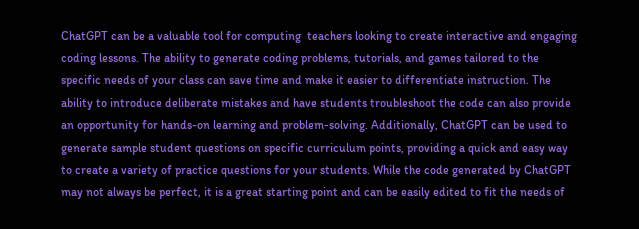ChatGPT can be a valuable tool for computing  teachers looking to create interactive and engaging coding lessons. The ability to generate coding problems, tutorials, and games tailored to the specific needs of your class can save time and make it easier to differentiate instruction. The ability to introduce deliberate mistakes and have students troubleshoot the code can also provide an opportunity for hands-on learning and problem-solving. Additionally, ChatGPT can be used to generate sample student questions on specific curriculum points, providing a quick and easy way to create a variety of practice questions for your students. While the code generated by ChatGPT may not always be perfect, it is a great starting point and can be easily edited to fit the needs of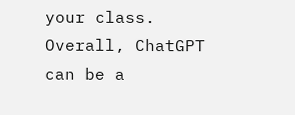your class. Overall, ChatGPT can be a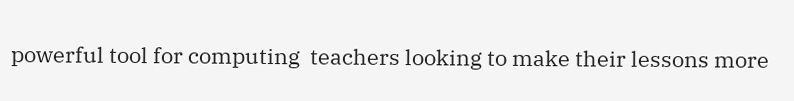powerful tool for computing  teachers looking to make their lessons more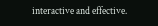interactive and effective.